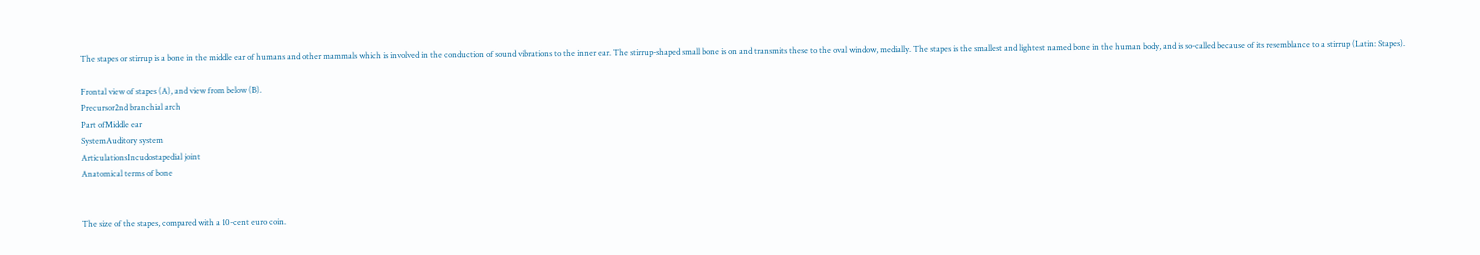The stapes or stirrup is a bone in the middle ear of humans and other mammals which is involved in the conduction of sound vibrations to the inner ear. The stirrup-shaped small bone is on and transmits these to the oval window, medially. The stapes is the smallest and lightest named bone in the human body, and is so-called because of its resemblance to a stirrup (Latin: Stapes).

Frontal view of stapes (A), and view from below (B).
Precursor2nd branchial arch
Part ofMiddle ear
SystemAuditory system
ArticulationsIncudostapedial joint
Anatomical terms of bone


The size of the stapes, compared with a 10-cent euro coin.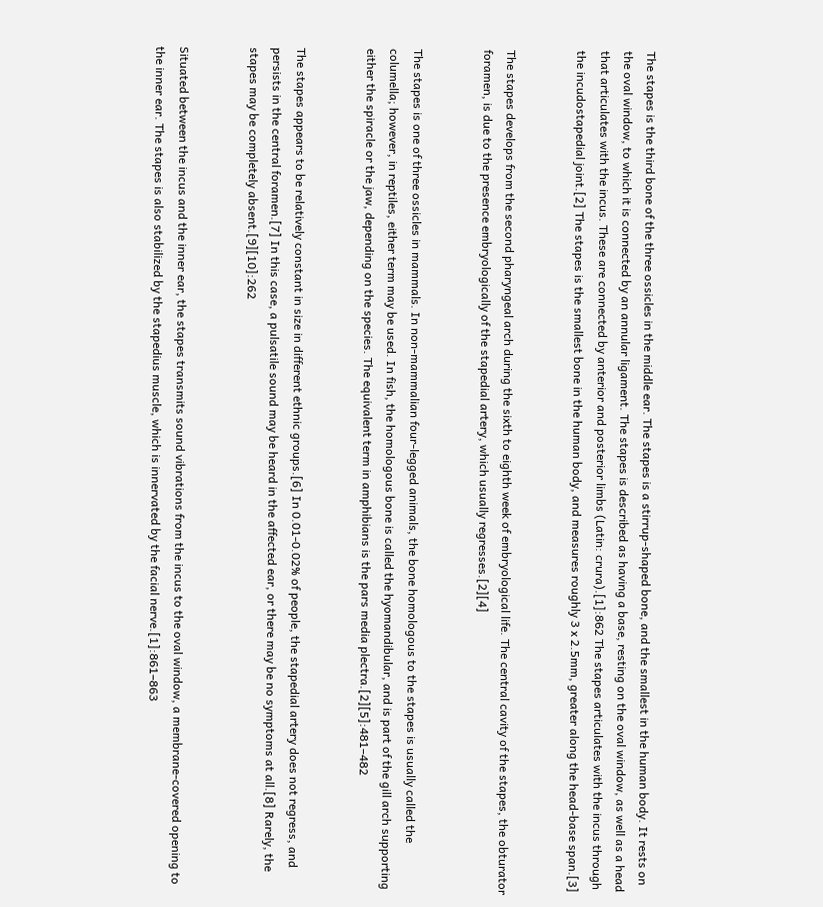The stapes is the third bone of the three ossicles in the middle ear. The stapes is a stirrup-shaped bone, and the smallest in the human body. It rests on the oval window, to which it is connected by an annular ligament. The stapes is described as having a base, resting on the oval window, as well as a head that articulates with the incus. These are connected by anterior and posterior limbs (Latin: crura).[1]:862 The stapes articulates with the incus through the incudostapedial joint.[2] The stapes is the smallest bone in the human body, and measures roughly 3 x 2.5mm, greater along the head-base span.[3]


The stapes develops from the second pharyngeal arch during the sixth to eighth week of embryological life. The central cavity of the stapes, the obturator foramen, is due to the presence embryologically of the stapedial artery, which usually regresses.[2][4]


The stapes is one of three ossicles in mammals. In non-mammalian four-legged animals, the bone homologous to the stapes is usually called the columella; however, in reptiles, either term may be used. In fish, the homologous bone is called the hyomandibular, and is part of the gill arch supporting either the spiracle or the jaw, depending on the species. The equivalent term in amphibians is the pars media plectra.[2][5]:481–482


The stapes appears to be relatively constant in size in different ethnic groups.[6] In 0.01-0.02% of people, the stapedial artery does not regress, and persists in the central foramen.[7] In this case, a pulsatile sound may be heard in the affected ear, or there may be no symptoms at all.[8] Rarely, the stapes may be completely absent.[9][10]:262


Situated between the incus and the inner ear, the stapes transmits sound vibrations from the incus to the oval window, a membrane-covered opening to the inner ear. The stapes is also stabilized by the stapedius muscle, which is innervated by the facial nerve.[1]:861–863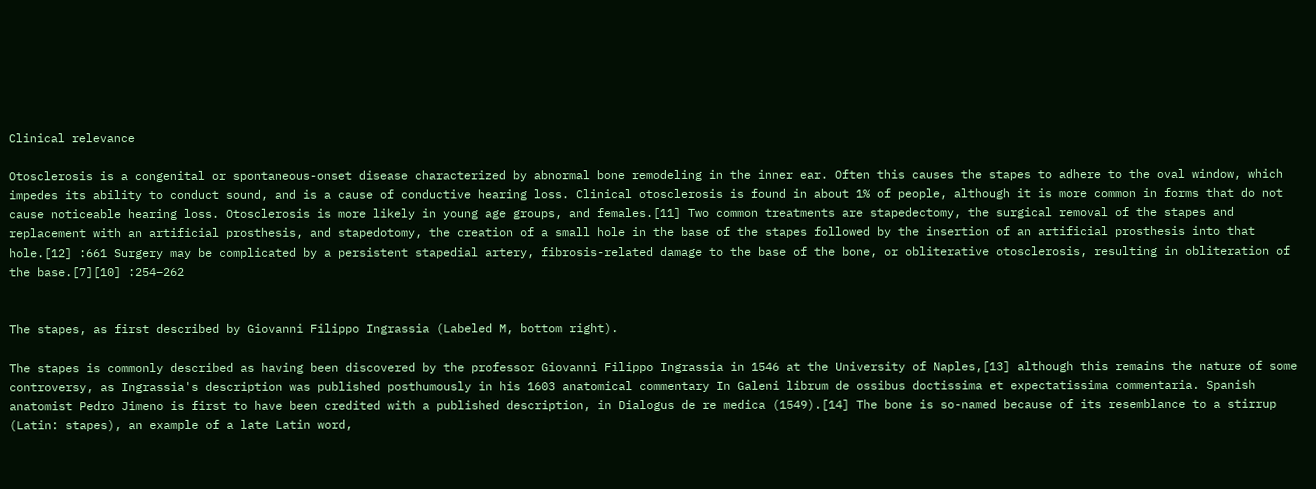Clinical relevance

Otosclerosis is a congenital or spontaneous-onset disease characterized by abnormal bone remodeling in the inner ear. Often this causes the stapes to adhere to the oval window, which impedes its ability to conduct sound, and is a cause of conductive hearing loss. Clinical otosclerosis is found in about 1% of people, although it is more common in forms that do not cause noticeable hearing loss. Otosclerosis is more likely in young age groups, and females.[11] Two common treatments are stapedectomy, the surgical removal of the stapes and replacement with an artificial prosthesis, and stapedotomy, the creation of a small hole in the base of the stapes followed by the insertion of an artificial prosthesis into that hole.[12] :661 Surgery may be complicated by a persistent stapedial artery, fibrosis-related damage to the base of the bone, or obliterative otosclerosis, resulting in obliteration of the base.[7][10] :254–262


The stapes, as first described by Giovanni Filippo Ingrassia (Labeled M, bottom right).

The stapes is commonly described as having been discovered by the professor Giovanni Filippo Ingrassia in 1546 at the University of Naples,[13] although this remains the nature of some controversy, as Ingrassia's description was published posthumously in his 1603 anatomical commentary In Galeni librum de ossibus doctissima et expectatissima commentaria. Spanish anatomist Pedro Jimeno is first to have been credited with a published description, in Dialogus de re medica (1549).[14] The bone is so-named because of its resemblance to a stirrup (Latin: stapes), an example of a late Latin word,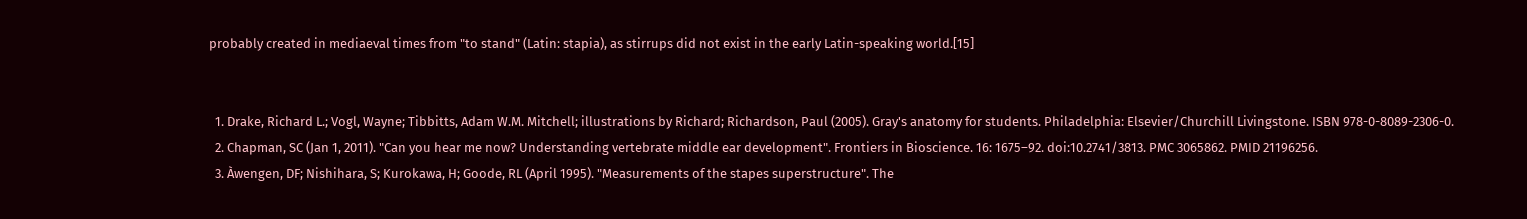probably created in mediaeval times from "to stand" (Latin: stapia), as stirrups did not exist in the early Latin-speaking world.[15]


  1. Drake, Richard L.; Vogl, Wayne; Tibbitts, Adam W.M. Mitchell; illustrations by Richard; Richardson, Paul (2005). Gray's anatomy for students. Philadelphia: Elsevier/Churchill Livingstone. ISBN 978-0-8089-2306-0.
  2. Chapman, SC (Jan 1, 2011). "Can you hear me now? Understanding vertebrate middle ear development". Frontiers in Bioscience. 16: 1675–92. doi:10.2741/3813. PMC 3065862. PMID 21196256.
  3. Àwengen, DF; Nishihara, S; Kurokawa, H; Goode, RL (April 1995). "Measurements of the stapes superstructure". The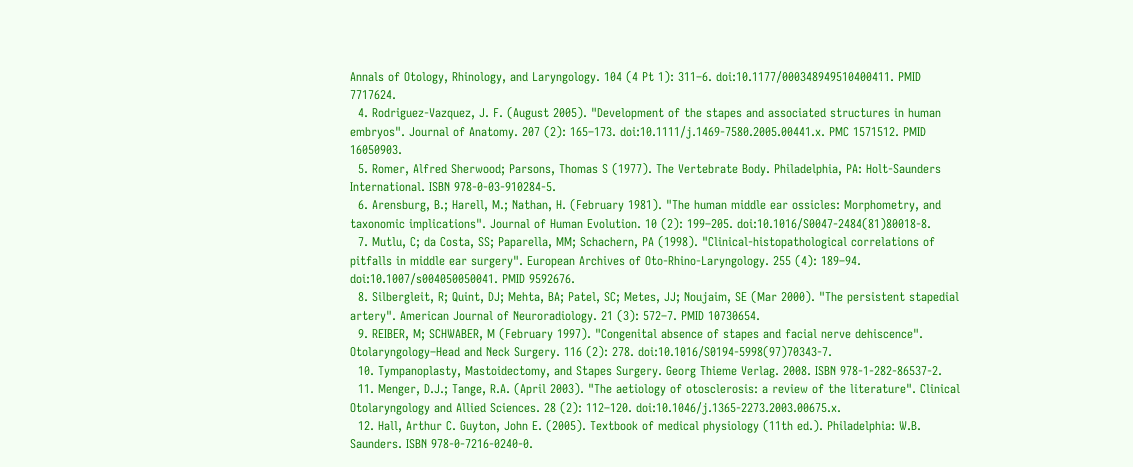Annals of Otology, Rhinology, and Laryngology. 104 (4 Pt 1): 311–6. doi:10.1177/000348949510400411. PMID 7717624.
  4. Rodriguez-Vazquez, J. F. (August 2005). "Development of the stapes and associated structures in human embryos". Journal of Anatomy. 207 (2): 165–173. doi:10.1111/j.1469-7580.2005.00441.x. PMC 1571512. PMID 16050903.
  5. Romer, Alfred Sherwood; Parsons, Thomas S (1977). The Vertebrate Body. Philadelphia, PA: Holt-Saunders International. ISBN 978-0-03-910284-5.
  6. Arensburg, B.; Harell, M.; Nathan, H. (February 1981). "The human middle ear ossicles: Morphometry, and taxonomic implications". Journal of Human Evolution. 10 (2): 199–205. doi:10.1016/S0047-2484(81)80018-8.
  7. Mutlu, C; da Costa, SS; Paparella, MM; Schachern, PA (1998). "Clinical-histopathological correlations of pitfalls in middle ear surgery". European Archives of Oto-Rhino-Laryngology. 255 (4): 189–94. doi:10.1007/s004050050041. PMID 9592676.
  8. Silbergleit, R; Quint, DJ; Mehta, BA; Patel, SC; Metes, JJ; Noujaim, SE (Mar 2000). "The persistent stapedial artery". American Journal of Neuroradiology. 21 (3): 572–7. PMID 10730654.
  9. REIBER, M; SCHWABER, M (February 1997). "Congenital absence of stapes and facial nerve dehiscence". Otolaryngology–Head and Neck Surgery. 116 (2): 278. doi:10.1016/S0194-5998(97)70343-7.
  10. Tympanoplasty, Mastoidectomy, and Stapes Surgery. Georg Thieme Verlag. 2008. ISBN 978-1-282-86537-2.
  11. Menger, D.J.; Tange, R.A. (April 2003). "The aetiology of otosclerosis: a review of the literature". Clinical Otolaryngology and Allied Sciences. 28 (2): 112–120. doi:10.1046/j.1365-2273.2003.00675.x.
  12. Hall, Arthur C. Guyton, John E. (2005). Textbook of medical physiology (11th ed.). Philadelphia: W.B. Saunders. ISBN 978-0-7216-0240-0.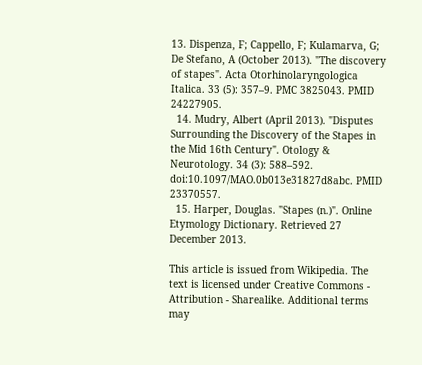13. Dispenza, F; Cappello, F; Kulamarva, G; De Stefano, A (October 2013). "The discovery of stapes". Acta Otorhinolaryngologica Italica. 33 (5): 357–9. PMC 3825043. PMID 24227905.
  14. Mudry, Albert (April 2013). "Disputes Surrounding the Discovery of the Stapes in the Mid 16th Century". Otology & Neurotology. 34 (3): 588–592. doi:10.1097/MAO.0b013e31827d8abc. PMID 23370557.
  15. Harper, Douglas. "Stapes (n.)". Online Etymology Dictionary. Retrieved 27 December 2013.

This article is issued from Wikipedia. The text is licensed under Creative Commons - Attribution - Sharealike. Additional terms may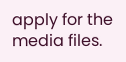apply for the media files.